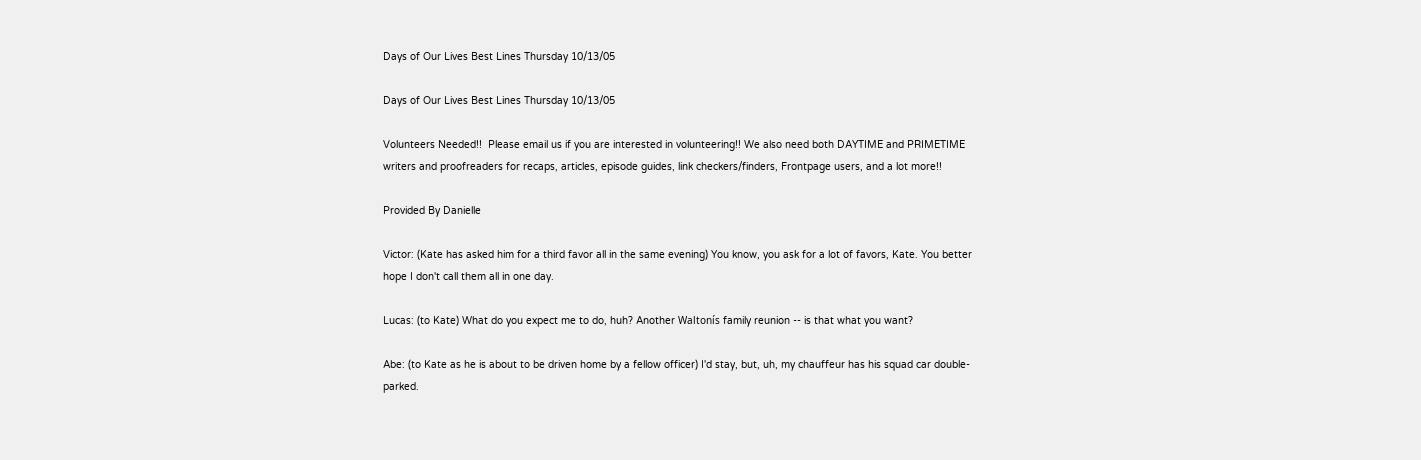Days of Our Lives Best Lines Thursday 10/13/05

Days of Our Lives Best Lines Thursday 10/13/05

Volunteers Needed!!  Please email us if you are interested in volunteering!! We also need both DAYTIME and PRIMETIME writers and proofreaders for recaps, articles, episode guides, link checkers/finders, Frontpage users, and a lot more!!

Provided By Danielle

Victor: (Kate has asked him for a third favor all in the same evening) You know, you ask for a lot of favors, Kate. You better hope I don't call them all in one day.

Lucas: (to Kate) What do you expect me to do, huh? Another Waltonís family reunion -- is that what you want?

Abe: (to Kate as he is about to be driven home by a fellow officer) I'd stay, but, uh, my chauffeur has his squad car double-parked.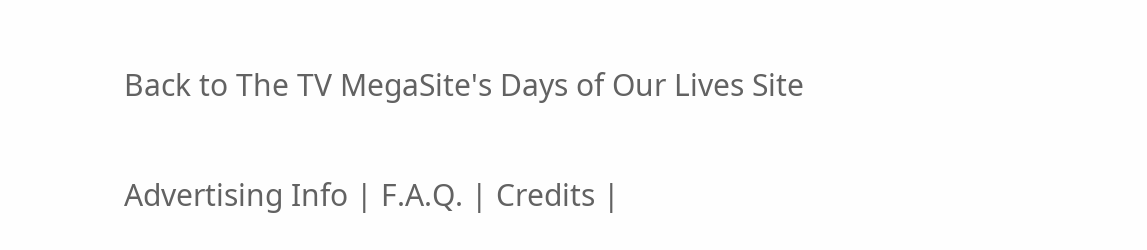Back to The TV MegaSite's Days of Our Lives Site

Advertising Info | F.A.Q. | Credits |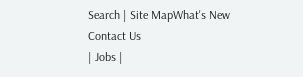Search | Site MapWhat's New
Contact Us
| Jobs |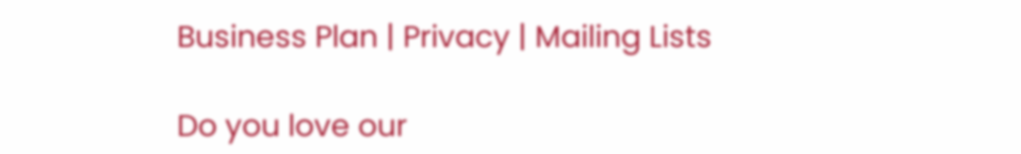Business Plan | Privacy | Mailing Lists

Do you love our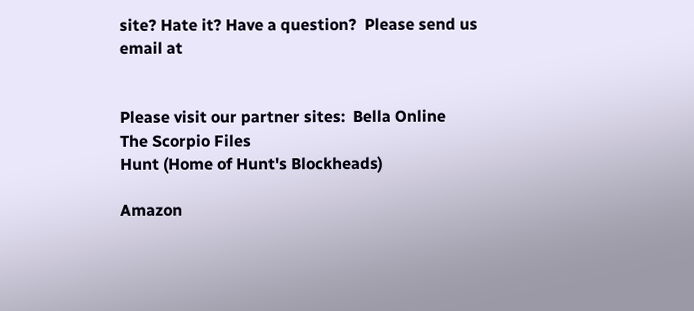site? Hate it? Have a question?  Please send us email at


Please visit our partner sites:  Bella Online
The Scorpio Files
Hunt (Home of Hunt's Blockheads)

Amazon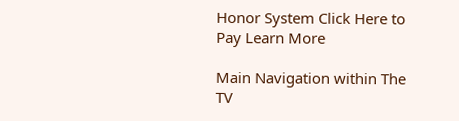Honor System Click Here to Pay Learn More

Main Navigation within The TV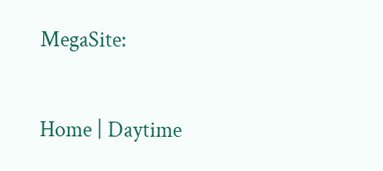MegaSite:

Home | Daytime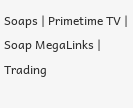Soaps | Primetime TV | Soap MegaLinks | Trading